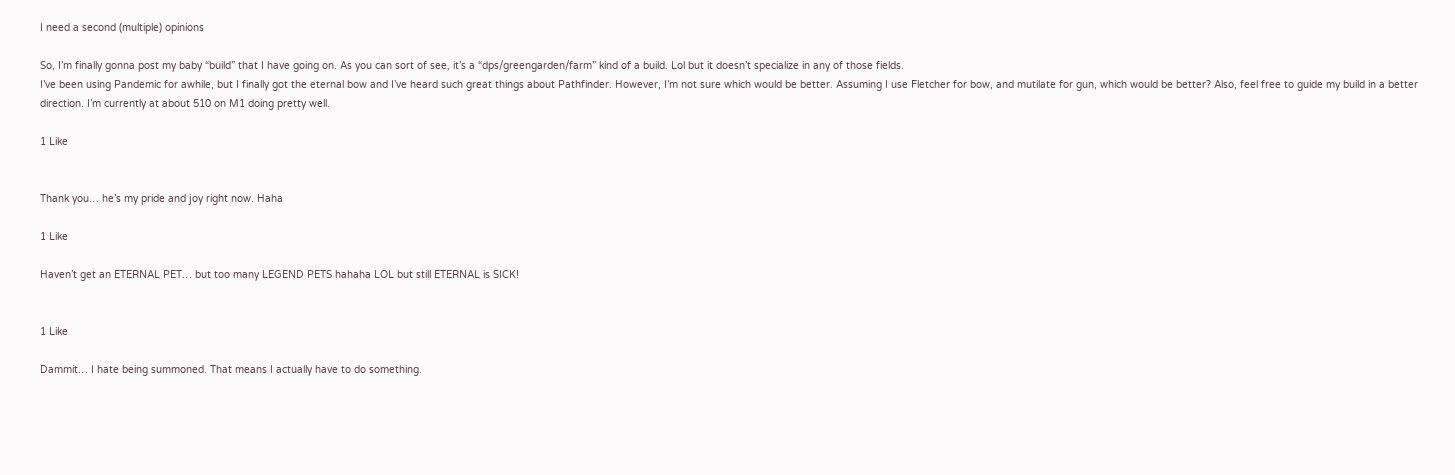I need a second (multiple) opinions

So, I’m finally gonna post my baby “build” that I have going on. As you can sort of see, it’s a “dps/greengarden/farm” kind of a build. Lol but it doesn’t specialize in any of those fields.
I’ve been using Pandemic for awhile, but I finally got the eternal bow and I’ve heard such great things about Pathfinder. However, I’m not sure which would be better. Assuming I use Fletcher for bow, and mutilate for gun, which would be better? Also, feel free to guide my build in a better direction. I’m currently at about 510 on M1 doing pretty well.

1 Like


Thank you… he’s my pride and joy right now. Haha

1 Like

Haven’t get an ETERNAL PET… but too many LEGEND PETS hahaha LOL but still ETERNAL is SICK!


1 Like

Dammit… I hate being summoned. That means I actually have to do something.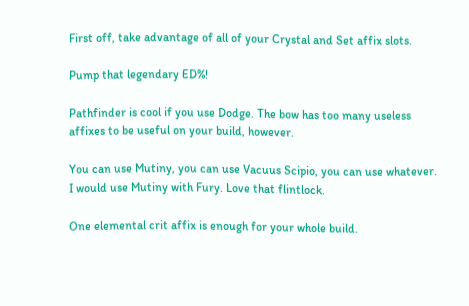First off, take advantage of all of your Crystal and Set affix slots.

Pump that legendary ED%!

Pathfinder is cool if you use Dodge. The bow has too many useless affixes to be useful on your build, however.

You can use Mutiny, you can use Vacuus Scipio, you can use whatever. I would use Mutiny with Fury. Love that flintlock.

One elemental crit affix is enough for your whole build.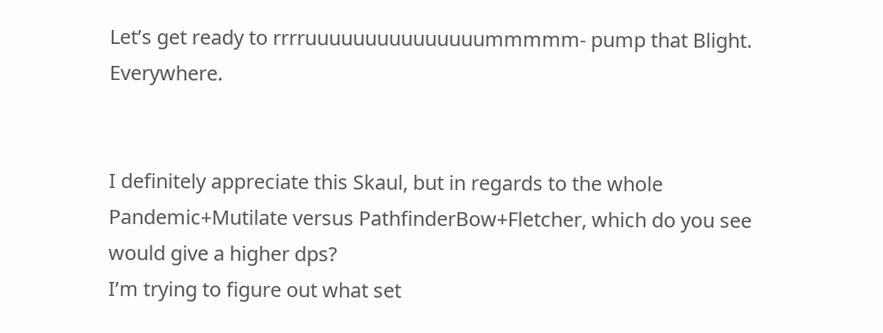Let’s get ready to rrrruuuuuuuuuuuuuuummmmm- pump that Blight. Everywhere.


I definitely appreciate this Skaul, but in regards to the whole Pandemic+Mutilate versus PathfinderBow+Fletcher, which do you see would give a higher dps?
I’m trying to figure out what set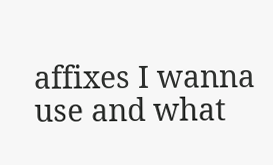affixes I wanna use and what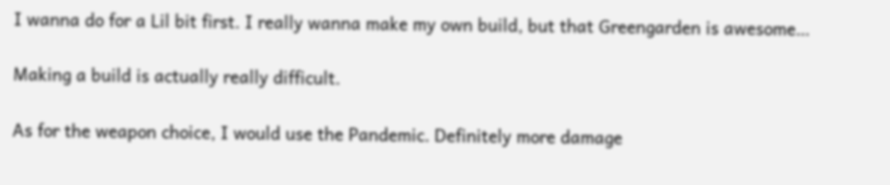I wanna do for a Lil bit first. I really wanna make my own build, but that Greengarden is awesome…

Making a build is actually really difficult.

As for the weapon choice, I would use the Pandemic. Definitely more damage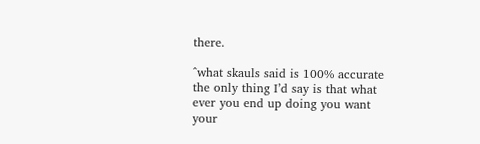there.

^what skauls said is 100% accurate the only thing I’d say is that what ever you end up doing you want your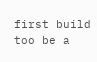first build too be a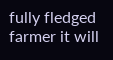fully fledged farmer it will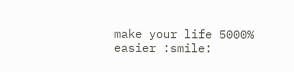make your life 5000% easier :smile: